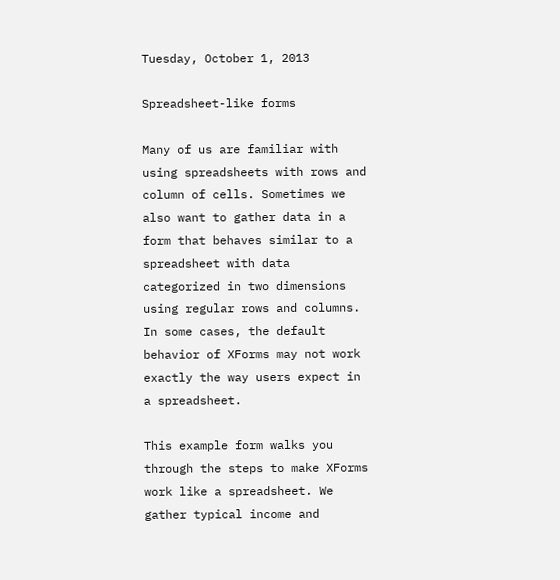Tuesday, October 1, 2013

Spreadsheet-like forms

Many of us are familiar with using spreadsheets with rows and column of cells. Sometimes we also want to gather data in a form that behaves similar to a spreadsheet with data categorized in two dimensions using regular rows and columns. In some cases, the default behavior of XForms may not work exactly the way users expect in a spreadsheet.

This example form walks you through the steps to make XForms work like a spreadsheet. We gather typical income and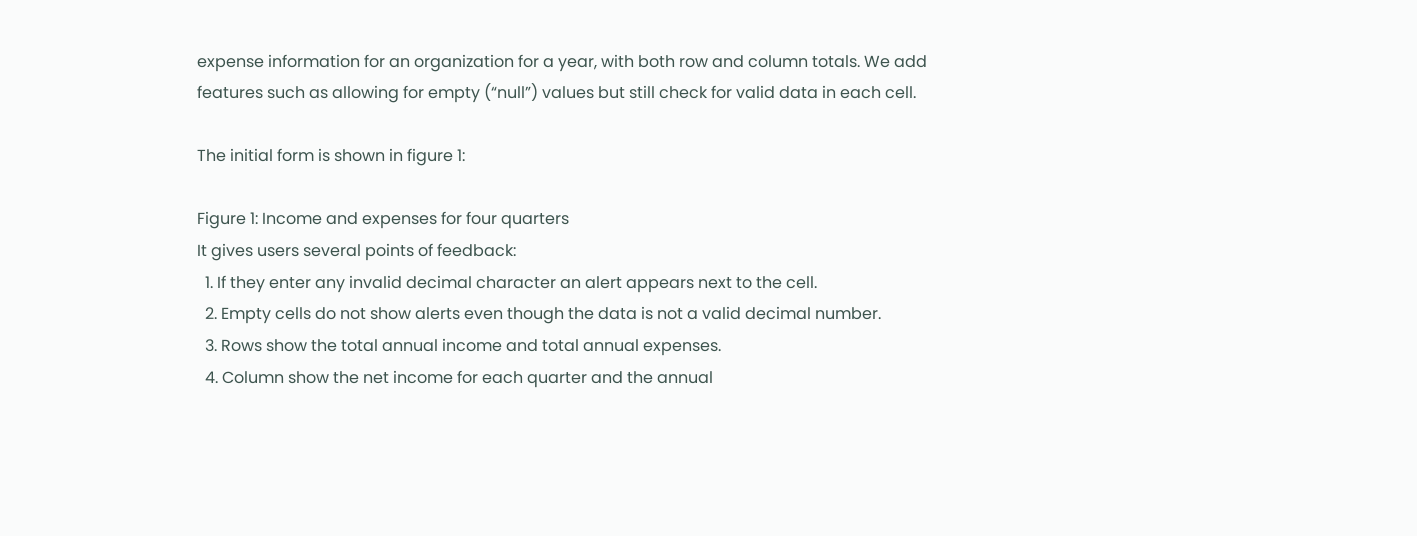expense information for an organization for a year, with both row and column totals. We add features such as allowing for empty (“null”) values but still check for valid data in each cell.

The initial form is shown in figure 1:

Figure 1: Income and expenses for four quarters
It gives users several points of feedback:
  1. If they enter any invalid decimal character an alert appears next to the cell.
  2. Empty cells do not show alerts even though the data is not a valid decimal number.
  3. Rows show the total annual income and total annual expenses.
  4. Column show the net income for each quarter and the annual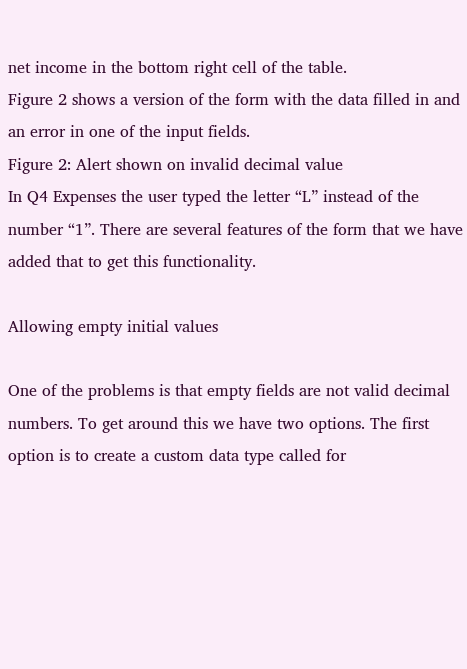net income in the bottom right cell of the table.
Figure 2 shows a version of the form with the data filled in and an error in one of the input fields.
Figure 2: Alert shown on invalid decimal value
In Q4 Expenses the user typed the letter “L” instead of the number “1”. There are several features of the form that we have added that to get this functionality.

Allowing empty initial values

One of the problems is that empty fields are not valid decimal numbers. To get around this we have two options. The first option is to create a custom data type called for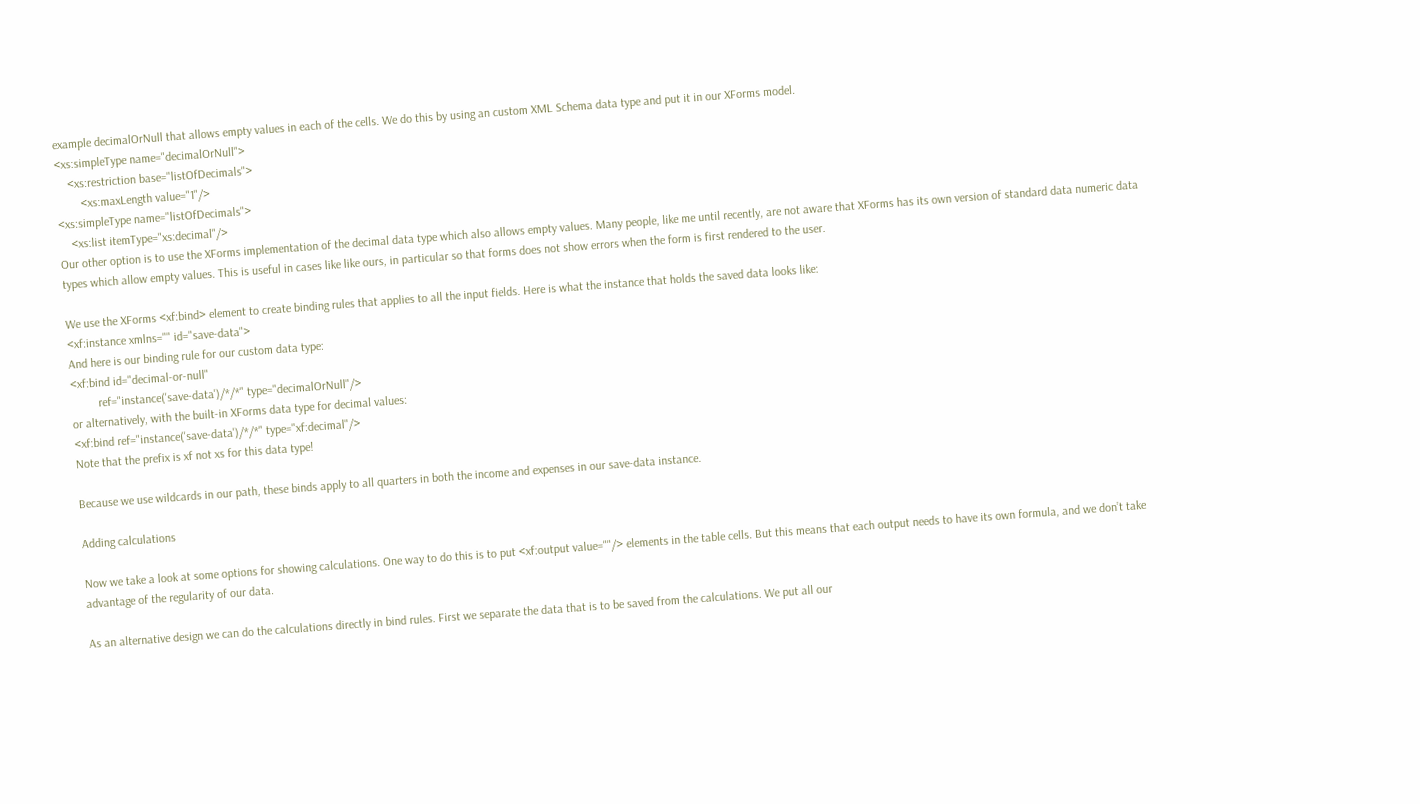example decimalOrNull that allows empty values in each of the cells. We do this by using an custom XML Schema data type and put it in our XForms model.
<xs:simpleType name="decimalOrNull">
    <xs:restriction base="listOfDecimals">
        <xs:maxLength value="1"/>
<xs:simpleType name="listOfDecimals">
    <xs:list itemType="xs:decimal"/>
Our other option is to use the XForms implementation of the decimal data type which also allows empty values. Many people, like me until recently, are not aware that XForms has its own version of standard data numeric data types which allow empty values. This is useful in cases like like ours, in particular so that forms does not show errors when the form is first rendered to the user.

We use the XForms <xf:bind> element to create binding rules that applies to all the input fields. Here is what the instance that holds the saved data looks like:
<xf:instance xmlns="" id="save-data">
And here is our binding rule for our custom data type:
<xf:bind id="decimal-or-null"
         ref="instance('save-data')/*/*" type="decimalOrNull"/>
or alternatively, with the built-in XForms data type for decimal values:
<xf:bind ref="instance('save-data')/*/*" type="xf:decimal"/>
Note that the prefix is xf not xs for this data type!

Because we use wildcards in our path, these binds apply to all quarters in both the income and expenses in our save-data instance.

Adding calculations

Now we take a look at some options for showing calculations. One way to do this is to put <xf:output value=""/> elements in the table cells. But this means that each output needs to have its own formula, and we don’t take advantage of the regularity of our data.

As an alternative design we can do the calculations directly in bind rules. First we separate the data that is to be saved from the calculations. We put all our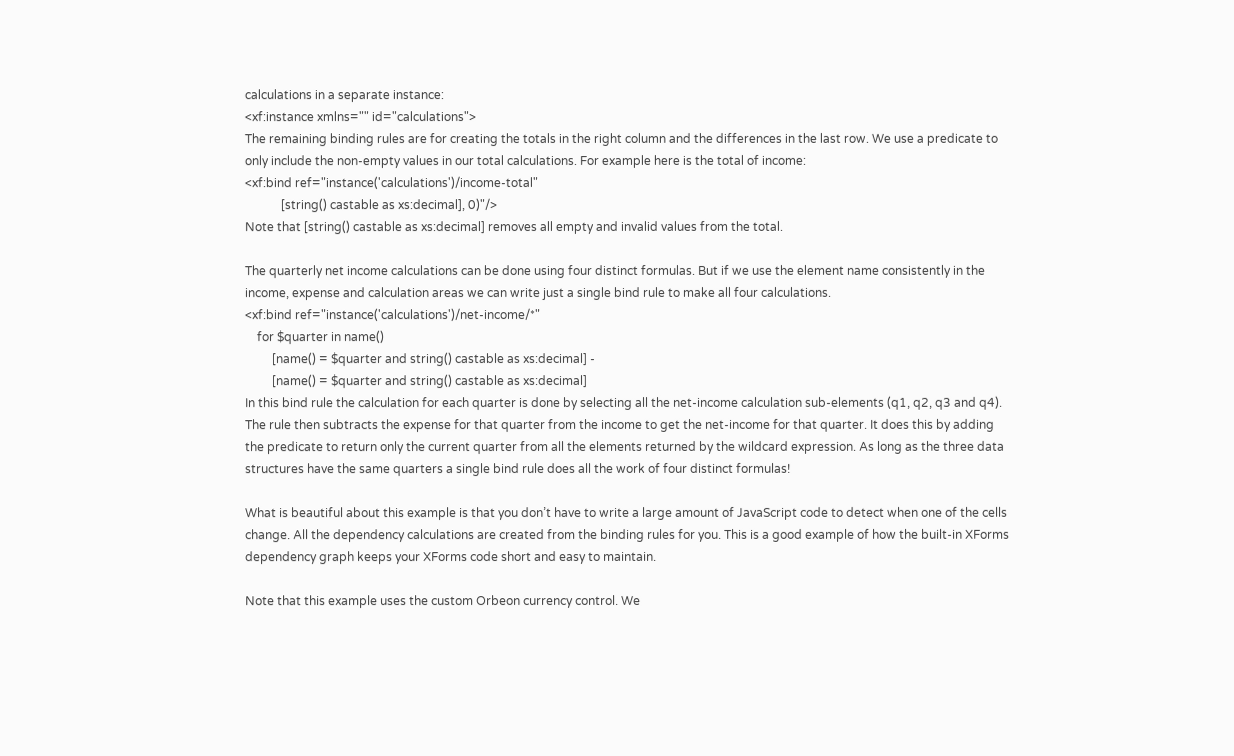calculations in a separate instance:
<xf:instance xmlns="" id="calculations">
The remaining binding rules are for creating the totals in the right column and the differences in the last row. We use a predicate to only include the non-empty values in our total calculations. For example here is the total of income:
<xf:bind ref="instance('calculations')/income-total"
            [string() castable as xs:decimal], 0)"/>
Note that [string() castable as xs:decimal] removes all empty and invalid values from the total.

The quarterly net income calculations can be done using four distinct formulas. But if we use the element name consistently in the income, expense and calculation areas we can write just a single bind rule to make all four calculations.
<xf:bind ref="instance('calculations')/net-income/*"
    for $quarter in name()
         [name() = $quarter and string() castable as xs:decimal] -
         [name() = $quarter and string() castable as xs:decimal]
In this bind rule the calculation for each quarter is done by selecting all the net-income calculation sub-elements (q1, q2, q3 and q4). The rule then subtracts the expense for that quarter from the income to get the net-income for that quarter. It does this by adding the predicate to return only the current quarter from all the elements returned by the wildcard expression. As long as the three data structures have the same quarters a single bind rule does all the work of four distinct formulas!

What is beautiful about this example is that you don’t have to write a large amount of JavaScript code to detect when one of the cells change. All the dependency calculations are created from the binding rules for you. This is a good example of how the built-in XForms dependency graph keeps your XForms code short and easy to maintain.

Note that this example uses the custom Orbeon currency control. We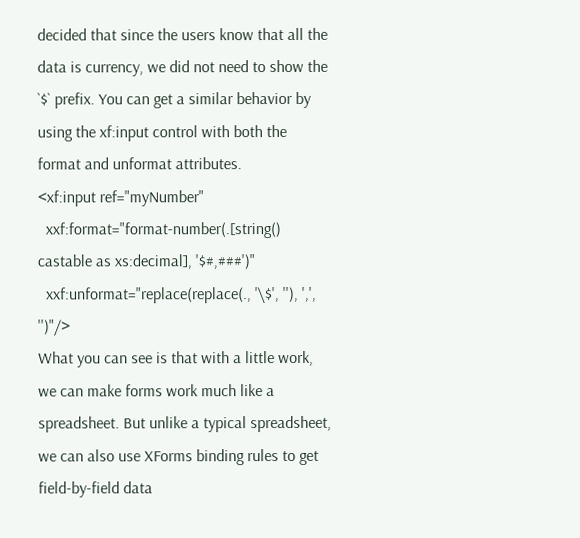decided that since the users know that all the data is currency, we did not need to show the `$` prefix. You can get a similar behavior by using the xf:input control with both the format and unformat attributes.
<xf:input ref="myNumber"
  xxf:format="format-number(.[string() castable as xs:decimal], '$#,###')"
  xxf:unformat="replace(replace(., '\$', ''), ',', '')"/>
What you can see is that with a little work, we can make forms work much like a spreadsheet. But unlike a typical spreadsheet, we can also use XForms binding rules to get field-by-field data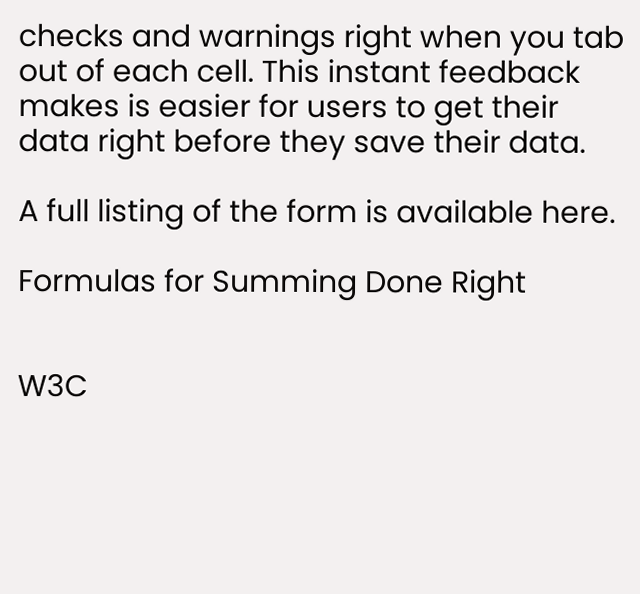checks and warnings right when you tab out of each cell. This instant feedback makes is easier for users to get their data right before they save their data.

A full listing of the form is available here.

Formulas for Summing Done Right


W3C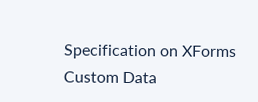Specification on XForms Custom Data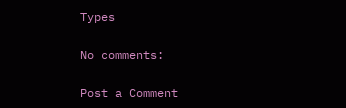Types

No comments:

Post a Comment